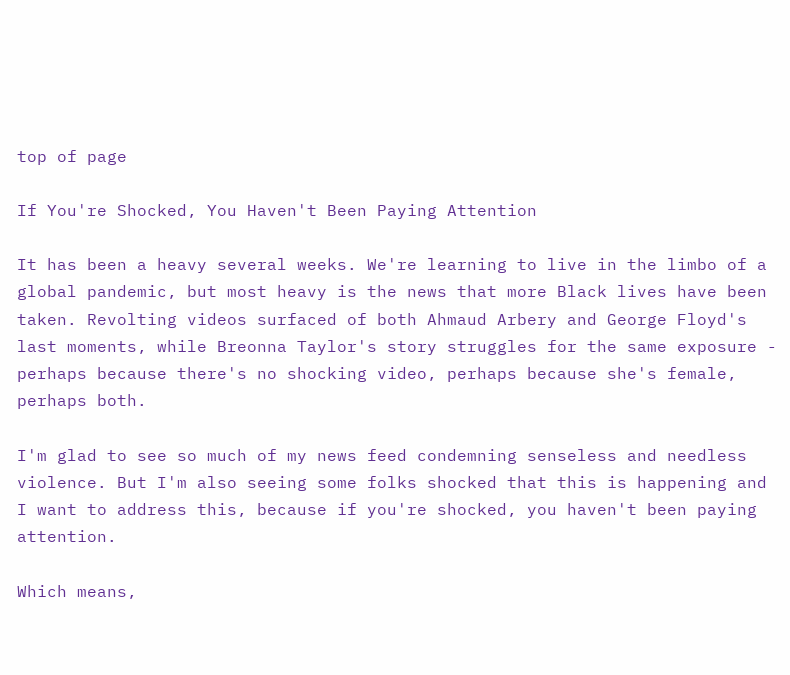top of page

If You're Shocked, You Haven't Been Paying Attention

It has been a heavy several weeks. We're learning to live in the limbo of a global pandemic, but most heavy is the news that more Black lives have been taken. Revolting videos surfaced of both Ahmaud Arbery and George Floyd's last moments, while Breonna Taylor's story struggles for the same exposure - perhaps because there's no shocking video, perhaps because she's female, perhaps both.

I'm glad to see so much of my news feed condemning senseless and needless violence. But I'm also seeing some folks shocked that this is happening and I want to address this, because if you're shocked, you haven't been paying attention.

Which means,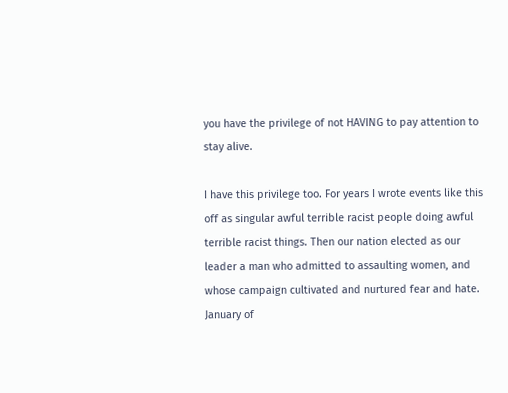you have the privilege of not HAVING to pay attention to stay alive.

I have this privilege too. For years I wrote events like this off as singular awful terrible racist people doing awful terrible racist things. Then our nation elected as our leader a man who admitted to assaulting women, and whose campaign cultivated and nurtured fear and hate. January of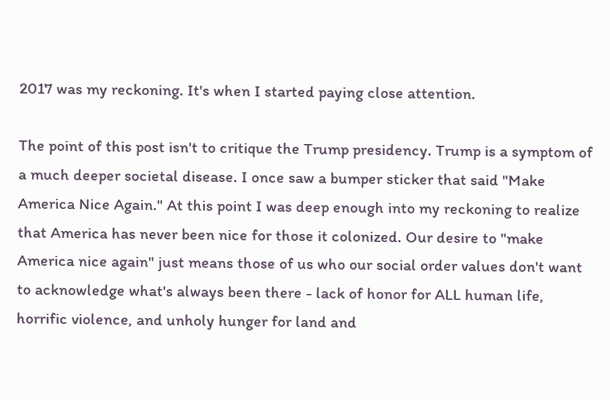2017 was my reckoning. It's when I started paying close attention.

The point of this post isn't to critique the Trump presidency. Trump is a symptom of a much deeper societal disease. I once saw a bumper sticker that said "Make America Nice Again." At this point I was deep enough into my reckoning to realize that America has never been nice for those it colonized. Our desire to "make America nice again" just means those of us who our social order values don't want to acknowledge what's always been there - lack of honor for ALL human life, horrific violence, and unholy hunger for land and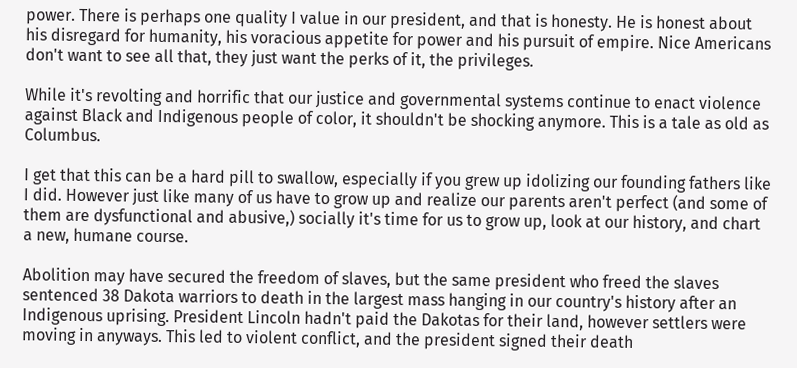power. There is perhaps one quality I value in our president, and that is honesty. He is honest about his disregard for humanity, his voracious appetite for power and his pursuit of empire. Nice Americans don't want to see all that, they just want the perks of it, the privileges.

While it's revolting and horrific that our justice and governmental systems continue to enact violence against Black and Indigenous people of color, it shouldn't be shocking anymore. This is a tale as old as Columbus.

I get that this can be a hard pill to swallow, especially if you grew up idolizing our founding fathers like I did. However just like many of us have to grow up and realize our parents aren't perfect (and some of them are dysfunctional and abusive,) socially it's time for us to grow up, look at our history, and chart a new, humane course.

Abolition may have secured the freedom of slaves, but the same president who freed the slaves sentenced 38 Dakota warriors to death in the largest mass hanging in our country's history after an Indigenous uprising. President Lincoln hadn't paid the Dakotas for their land, however settlers were moving in anyways. This led to violent conflict, and the president signed their death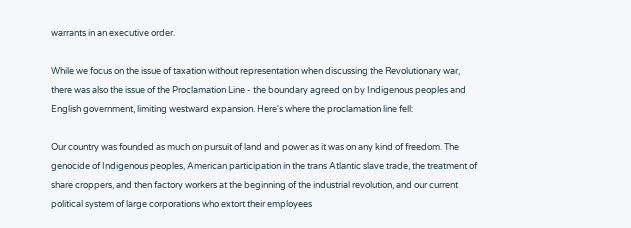warrants in an executive order.

While we focus on the issue of taxation without representation when discussing the Revolutionary war, there was also the issue of the Proclamation Line - the boundary agreed on by Indigenous peoples and English government, limiting westward expansion. Here's where the proclamation line fell:

Our country was founded as much on pursuit of land and power as it was on any kind of freedom. The genocide of Indigenous peoples, American participation in the trans Atlantic slave trade, the treatment of share croppers, and then factory workers at the beginning of the industrial revolution, and our current political system of large corporations who extort their employees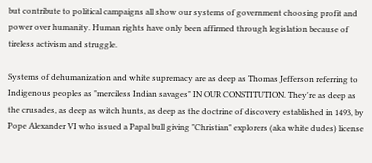but contribute to political campaigns all show our systems of government choosing profit and power over humanity. Human rights have only been affirmed through legislation because of tireless activism and struggle.

Systems of dehumanization and white supremacy are as deep as Thomas Jefferson referring to Indigenous peoples as "merciless Indian savages" IN OUR CONSTITUTION. They're as deep as the crusades, as deep as witch hunts, as deep as the doctrine of discovery established in 1493, by Pope Alexander VI who issued a Papal bull giving "Christian" explorers (aka white dudes) license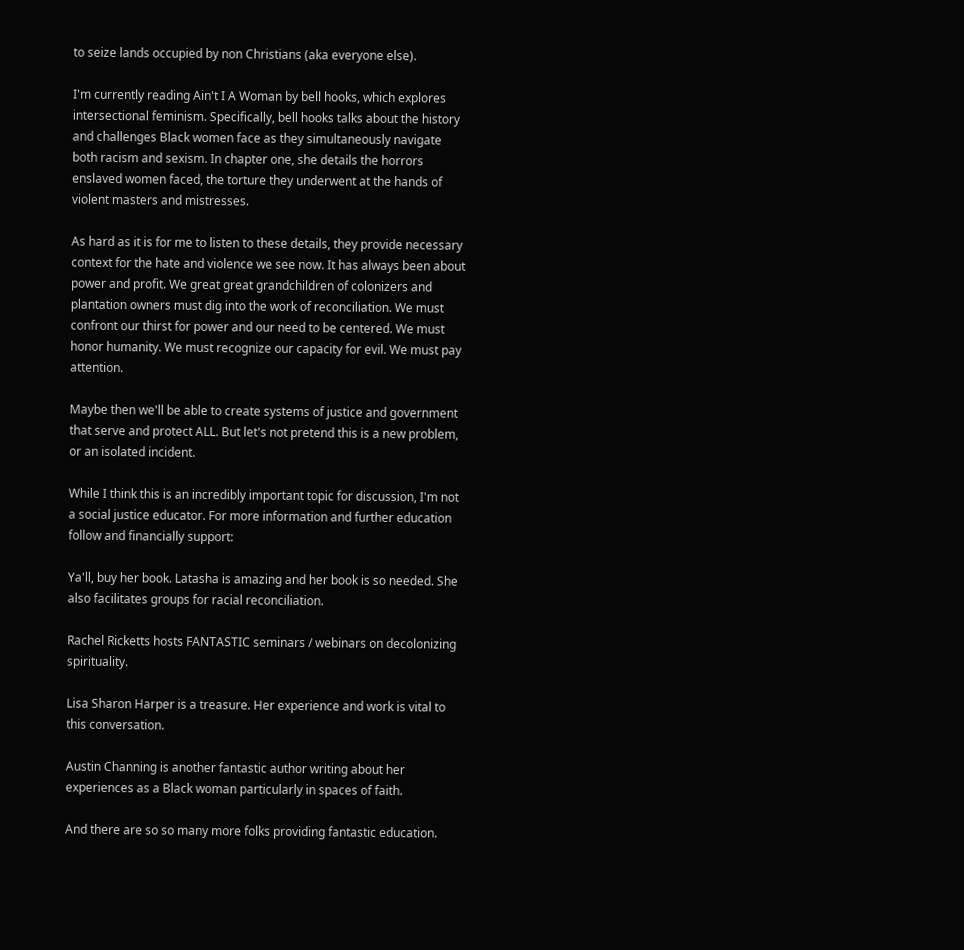to seize lands occupied by non Christians (aka everyone else).

I'm currently reading Ain't I A Woman by bell hooks, which explores intersectional feminism. Specifically, bell hooks talks about the history and challenges Black women face as they simultaneously navigate both racism and sexism. In chapter one, she details the horrors enslaved women faced, the torture they underwent at the hands of violent masters and mistresses.

As hard as it is for me to listen to these details, they provide necessary context for the hate and violence we see now. It has always been about power and profit. We great great grandchildren of colonizers and plantation owners must dig into the work of reconciliation. We must confront our thirst for power and our need to be centered. We must honor humanity. We must recognize our capacity for evil. We must pay attention.

Maybe then we'll be able to create systems of justice and government that serve and protect ALL. But let's not pretend this is a new problem, or an isolated incident.

While I think this is an incredibly important topic for discussion, I'm not a social justice educator. For more information and further education follow and financially support:

Ya'll, buy her book. Latasha is amazing and her book is so needed. She also facilitates groups for racial reconciliation.

Rachel Ricketts hosts FANTASTIC seminars / webinars on decolonizing spirituality.

Lisa Sharon Harper is a treasure. Her experience and work is vital to this conversation.

Austin Channing is another fantastic author writing about her experiences as a Black woman particularly in spaces of faith.

And there are so so many more folks providing fantastic education.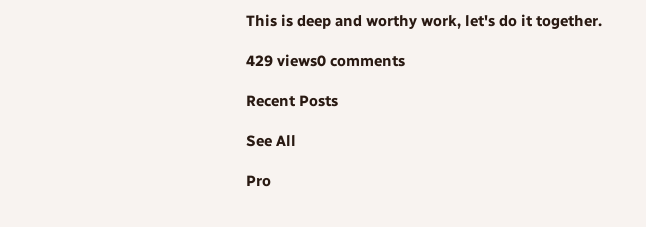This is deep and worthy work, let's do it together.

429 views0 comments

Recent Posts

See All

Pro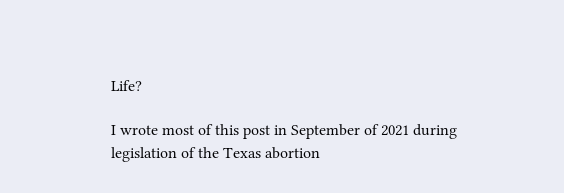Life?

I wrote most of this post in September of 2021 during legislation of the Texas abortion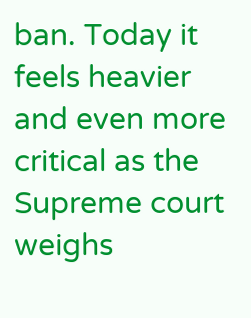ban. Today it feels heavier and even more critical as the Supreme court weighs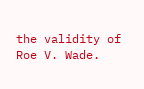the validity of Roe V. Wade.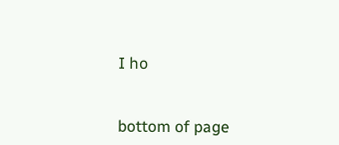I ho


bottom of page